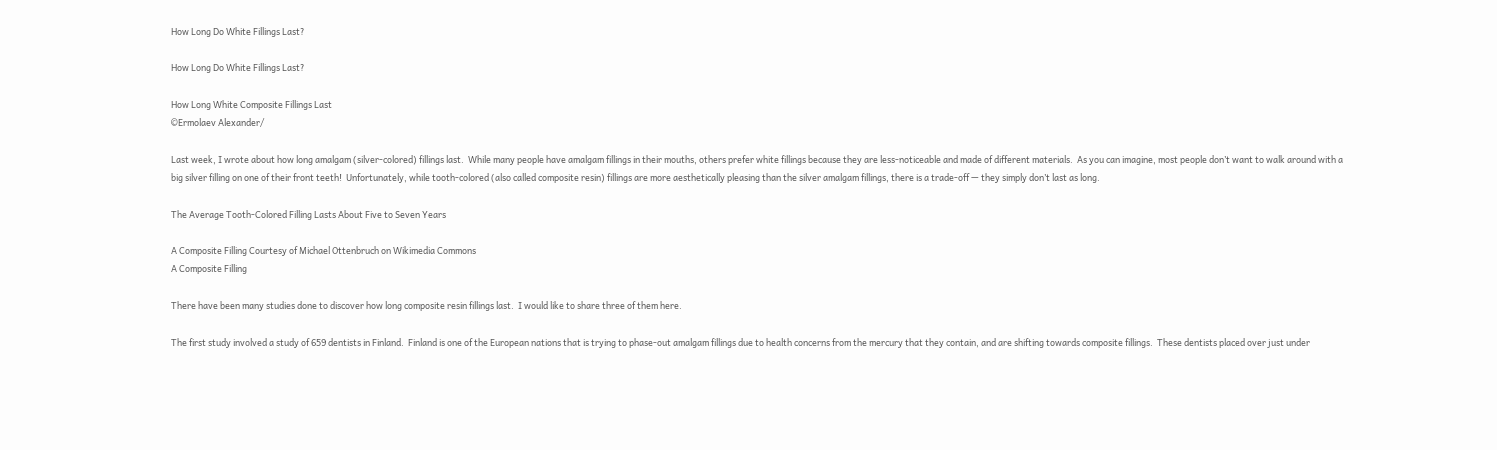How Long Do White Fillings Last?

How Long Do White Fillings Last?

How Long White Composite Fillings Last
©Ermolaev Alexander/

Last week, I wrote about how long amalgam (silver-colored) fillings last.  While many people have amalgam fillings in their mouths, others prefer white fillings because they are less-noticeable and made of different materials.  As you can imagine, most people don’t want to walk around with a big silver filling on one of their front teeth!  Unfortunately, while tooth-colored (also called composite resin) fillings are more aesthetically pleasing than the silver amalgam fillings, there is a trade-off — they simply don’t last as long.

The Average Tooth-Colored Filling Lasts About Five to Seven Years

A Composite Filling Courtesy of Michael Ottenbruch on Wikimedia Commons
A Composite Filling

There have been many studies done to discover how long composite resin fillings last.  I would like to share three of them here.

The first study involved a study of 659 dentists in Finland.  Finland is one of the European nations that is trying to phase-out amalgam fillings due to health concerns from the mercury that they contain, and are shifting towards composite fillings.  These dentists placed over just under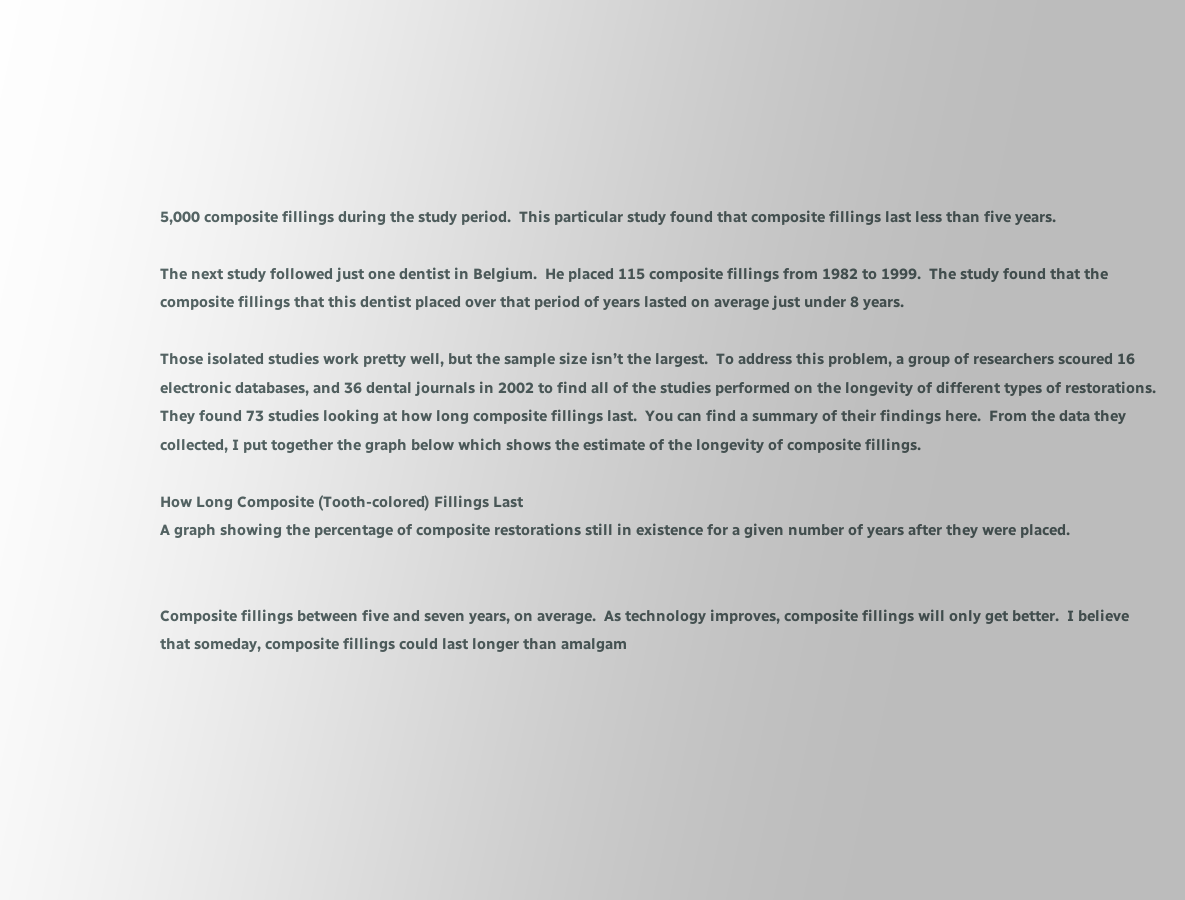5,000 composite fillings during the study period.  This particular study found that composite fillings last less than five years.

The next study followed just one dentist in Belgium.  He placed 115 composite fillings from 1982 to 1999.  The study found that the composite fillings that this dentist placed over that period of years lasted on average just under 8 years.

Those isolated studies work pretty well, but the sample size isn’t the largest.  To address this problem, a group of researchers scoured 16 electronic databases, and 36 dental journals in 2002 to find all of the studies performed on the longevity of different types of restorations.  They found 73 studies looking at how long composite fillings last.  You can find a summary of their findings here.  From the data they collected, I put together the graph below which shows the estimate of the longevity of composite fillings.

How Long Composite (Tooth-colored) Fillings Last
A graph showing the percentage of composite restorations still in existence for a given number of years after they were placed.


Composite fillings between five and seven years, on average.  As technology improves, composite fillings will only get better.  I believe that someday, composite fillings could last longer than amalgam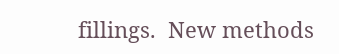fillings.  New methods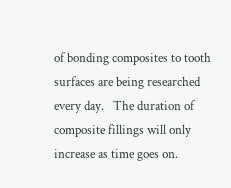of bonding composites to tooth surfaces are being researched every day.   The duration of composite fillings will only increase as time goes on.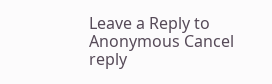Leave a Reply to Anonymous Cancel reply